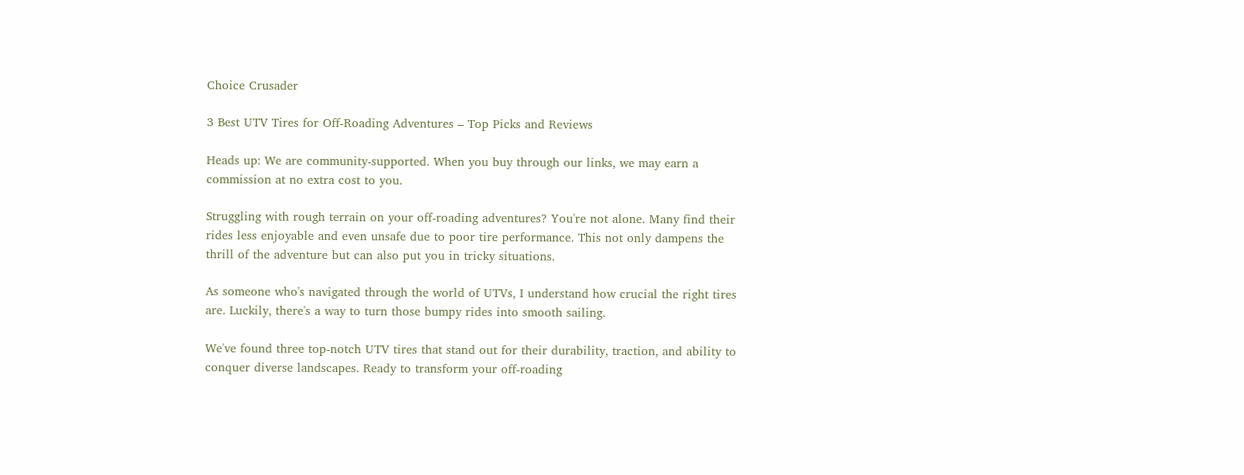Choice Crusader

3 Best UTV Tires for Off-Roading Adventures – Top Picks and Reviews

Heads up: We are community-supported. When you buy through our links, we may earn a commission at no extra cost to you.

Struggling with rough terrain on your off-roading adventures? You're not alone. Many find their rides less enjoyable and even unsafe due to poor tire performance. This not only dampens the thrill of the adventure but can also put you in tricky situations.

As someone who's navigated through the world of UTVs, I understand how crucial the right tires are. Luckily, there's a way to turn those bumpy rides into smooth sailing.

We've found three top-notch UTV tires that stand out for their durability, traction, and ability to conquer diverse landscapes. Ready to transform your off-roading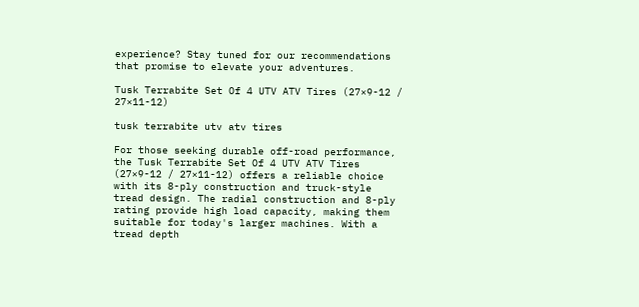experience? Stay tuned for our recommendations that promise to elevate your adventures.

Tusk Terrabite Set Of 4 UTV ATV Tires (27×9-12 / 27×11-12)

tusk terrabite utv atv tires

For those seeking durable off-road performance, the Tusk Terrabite Set Of 4 UTV ATV Tires (27×9-12 / 27×11-12) offers a reliable choice with its 8-ply construction and truck-style tread design. The radial construction and 8-ply rating provide high load capacity, making them suitable for today's larger machines. With a tread depth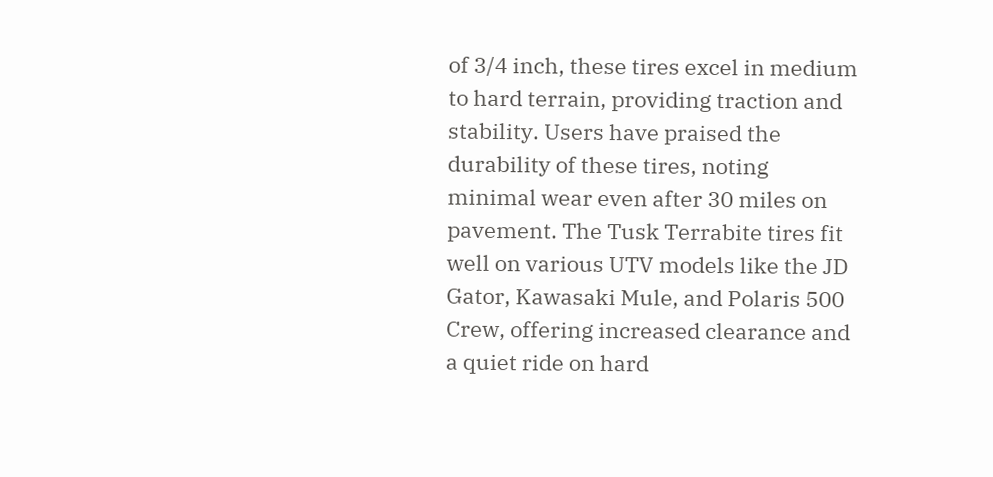of 3/4 inch, these tires excel in medium to hard terrain, providing traction and stability. Users have praised the durability of these tires, noting minimal wear even after 30 miles on pavement. The Tusk Terrabite tires fit well on various UTV models like the JD Gator, Kawasaki Mule, and Polaris 500 Crew, offering increased clearance and a quiet ride on hard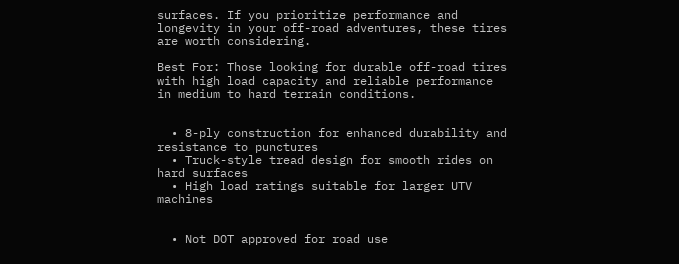surfaces. If you prioritize performance and longevity in your off-road adventures, these tires are worth considering.

Best For: Those looking for durable off-road tires with high load capacity and reliable performance in medium to hard terrain conditions.


  • 8-ply construction for enhanced durability and resistance to punctures
  • Truck-style tread design for smooth rides on hard surfaces
  • High load ratings suitable for larger UTV machines


  • Not DOT approved for road use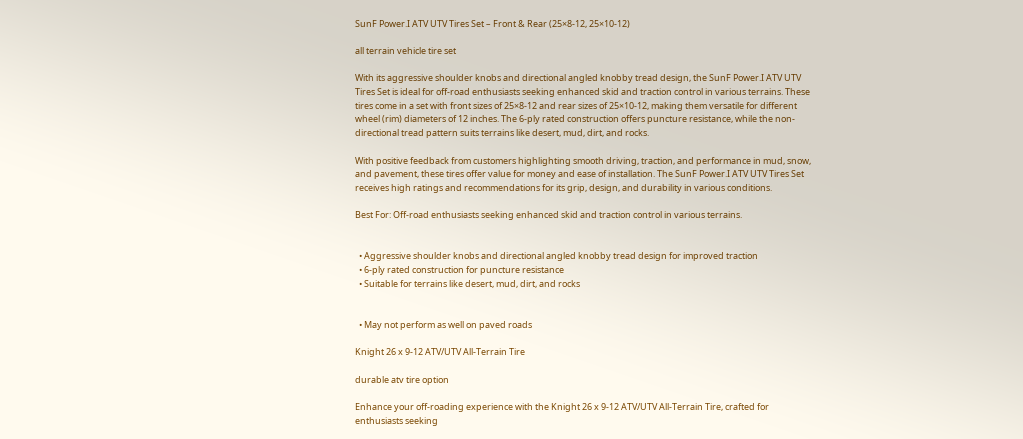SunF Power.I ATV UTV Tires Set – Front & Rear (25×8-12, 25×10-12)

all terrain vehicle tire set

With its aggressive shoulder knobs and directional angled knobby tread design, the SunF Power.I ATV UTV Tires Set is ideal for off-road enthusiasts seeking enhanced skid and traction control in various terrains. These tires come in a set with front sizes of 25×8-12 and rear sizes of 25×10-12, making them versatile for different wheel (rim) diameters of 12 inches. The 6-ply rated construction offers puncture resistance, while the non-directional tread pattern suits terrains like desert, mud, dirt, and rocks.

With positive feedback from customers highlighting smooth driving, traction, and performance in mud, snow, and pavement, these tires offer value for money and ease of installation. The SunF Power.I ATV UTV Tires Set receives high ratings and recommendations for its grip, design, and durability in various conditions.

Best For: Off-road enthusiasts seeking enhanced skid and traction control in various terrains.


  • Aggressive shoulder knobs and directional angled knobby tread design for improved traction
  • 6-ply rated construction for puncture resistance
  • Suitable for terrains like desert, mud, dirt, and rocks


  • May not perform as well on paved roads

Knight 26 x 9-12 ATV/UTV All-Terrain Tire

durable atv tire option

Enhance your off-roading experience with the Knight 26 x 9-12 ATV/UTV All-Terrain Tire, crafted for enthusiasts seeking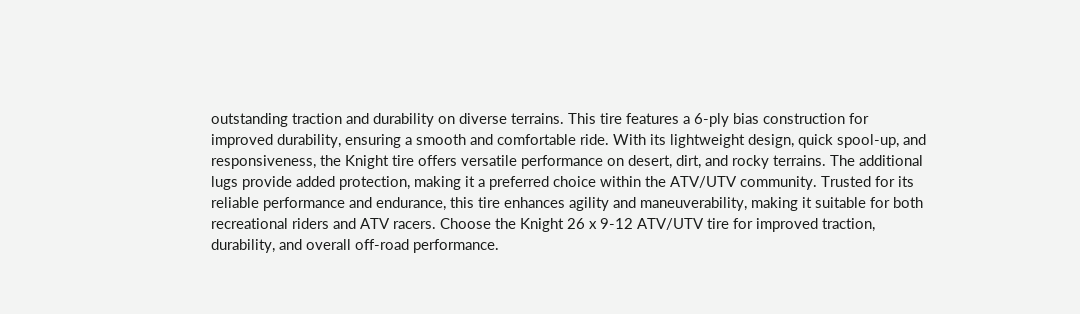outstanding traction and durability on diverse terrains. This tire features a 6-ply bias construction for improved durability, ensuring a smooth and comfortable ride. With its lightweight design, quick spool-up, and responsiveness, the Knight tire offers versatile performance on desert, dirt, and rocky terrains. The additional lugs provide added protection, making it a preferred choice within the ATV/UTV community. Trusted for its reliable performance and endurance, this tire enhances agility and maneuverability, making it suitable for both recreational riders and ATV racers. Choose the Knight 26 x 9-12 ATV/UTV tire for improved traction, durability, and overall off-road performance.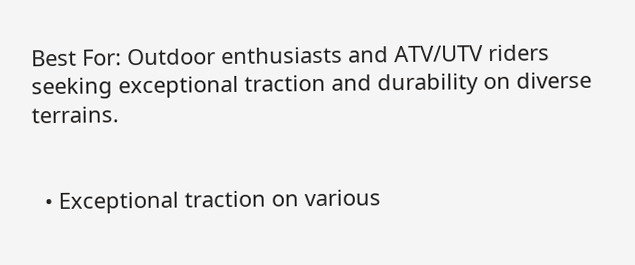Best For: Outdoor enthusiasts and ATV/UTV riders seeking exceptional traction and durability on diverse terrains.


  • Exceptional traction on various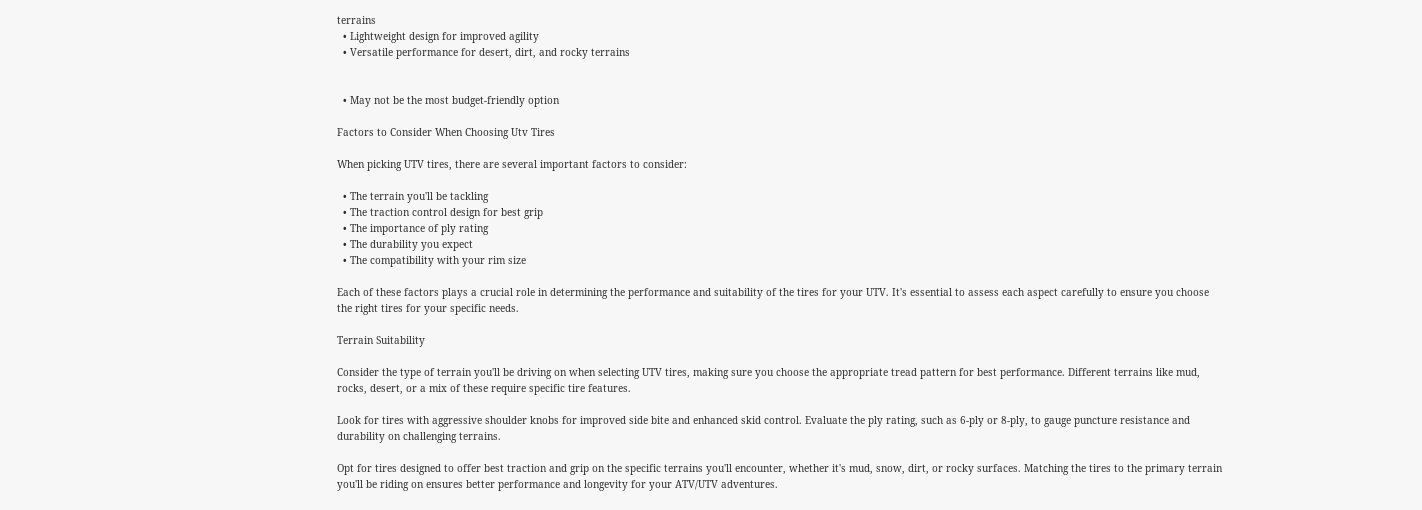terrains
  • Lightweight design for improved agility
  • Versatile performance for desert, dirt, and rocky terrains


  • May not be the most budget-friendly option

Factors to Consider When Choosing Utv Tires

When picking UTV tires, there are several important factors to consider:

  • The terrain you'll be tackling
  • The traction control design for best grip
  • The importance of ply rating
  • The durability you expect
  • The compatibility with your rim size

Each of these factors plays a crucial role in determining the performance and suitability of the tires for your UTV. It's essential to assess each aspect carefully to ensure you choose the right tires for your specific needs.

Terrain Suitability

Consider the type of terrain you'll be driving on when selecting UTV tires, making sure you choose the appropriate tread pattern for best performance. Different terrains like mud, rocks, desert, or a mix of these require specific tire features.

Look for tires with aggressive shoulder knobs for improved side bite and enhanced skid control. Evaluate the ply rating, such as 6-ply or 8-ply, to gauge puncture resistance and durability on challenging terrains.

Opt for tires designed to offer best traction and grip on the specific terrains you'll encounter, whether it's mud, snow, dirt, or rocky surfaces. Matching the tires to the primary terrain you'll be riding on ensures better performance and longevity for your ATV/UTV adventures.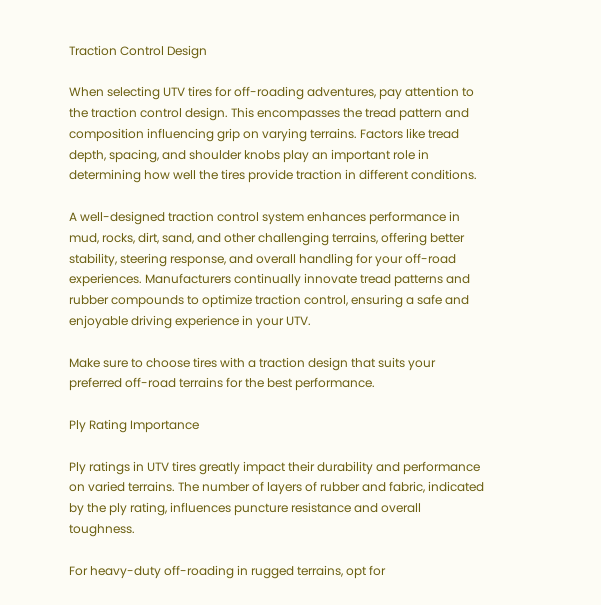Traction Control Design

When selecting UTV tires for off-roading adventures, pay attention to the traction control design. This encompasses the tread pattern and composition influencing grip on varying terrains. Factors like tread depth, spacing, and shoulder knobs play an important role in determining how well the tires provide traction in different conditions.

A well-designed traction control system enhances performance in mud, rocks, dirt, sand, and other challenging terrains, offering better stability, steering response, and overall handling for your off-road experiences. Manufacturers continually innovate tread patterns and rubber compounds to optimize traction control, ensuring a safe and enjoyable driving experience in your UTV.

Make sure to choose tires with a traction design that suits your preferred off-road terrains for the best performance.

Ply Rating Importance

Ply ratings in UTV tires greatly impact their durability and performance on varied terrains. The number of layers of rubber and fabric, indicated by the ply rating, influences puncture resistance and overall toughness.

For heavy-duty off-roading in rugged terrains, opt for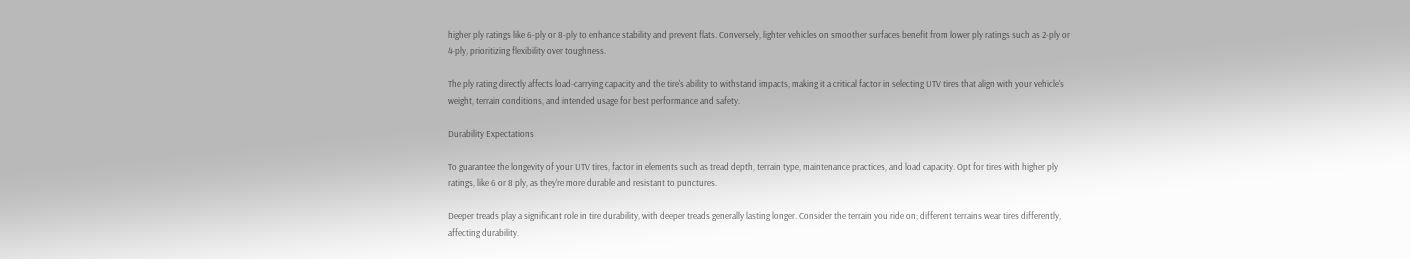higher ply ratings like 6-ply or 8-ply to enhance stability and prevent flats. Conversely, lighter vehicles on smoother surfaces benefit from lower ply ratings such as 2-ply or 4-ply, prioritizing flexibility over toughness.

The ply rating directly affects load-carrying capacity and the tire's ability to withstand impacts, making it a critical factor in selecting UTV tires that align with your vehicle's weight, terrain conditions, and intended usage for best performance and safety.

Durability Expectations

To guarantee the longevity of your UTV tires, factor in elements such as tread depth, terrain type, maintenance practices, and load capacity. Opt for tires with higher ply ratings, like 6 or 8 ply, as they're more durable and resistant to punctures.

Deeper treads play a significant role in tire durability, with deeper treads generally lasting longer. Consider the terrain you ride on; different terrains wear tires differently, affecting durability.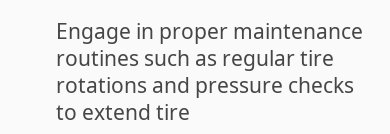Engage in proper maintenance routines such as regular tire rotations and pressure checks to extend tire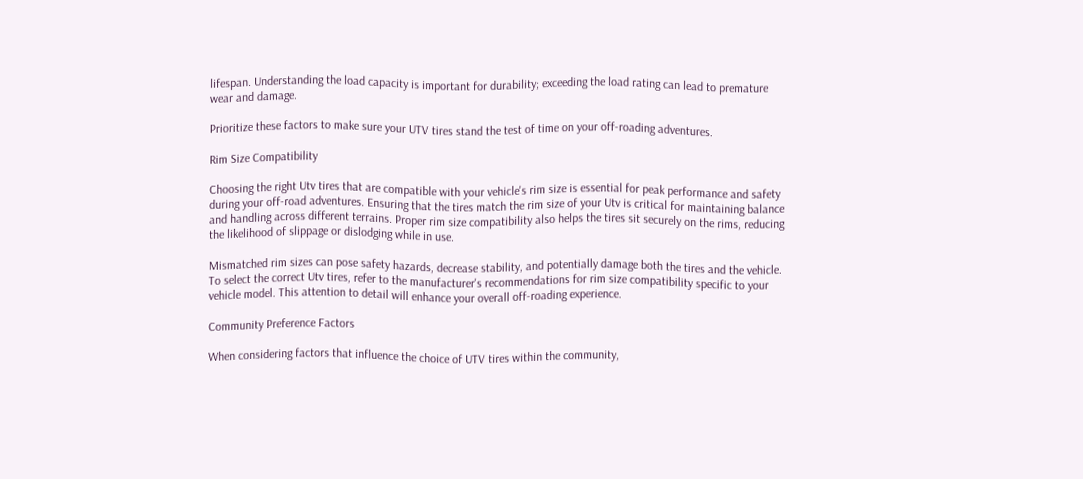lifespan. Understanding the load capacity is important for durability; exceeding the load rating can lead to premature wear and damage.

Prioritize these factors to make sure your UTV tires stand the test of time on your off-roading adventures.

Rim Size Compatibility

Choosing the right Utv tires that are compatible with your vehicle's rim size is essential for peak performance and safety during your off-road adventures. Ensuring that the tires match the rim size of your Utv is critical for maintaining balance and handling across different terrains. Proper rim size compatibility also helps the tires sit securely on the rims, reducing the likelihood of slippage or dislodging while in use.

Mismatched rim sizes can pose safety hazards, decrease stability, and potentially damage both the tires and the vehicle. To select the correct Utv tires, refer to the manufacturer's recommendations for rim size compatibility specific to your vehicle model. This attention to detail will enhance your overall off-roading experience.

Community Preference Factors

When considering factors that influence the choice of UTV tires within the community,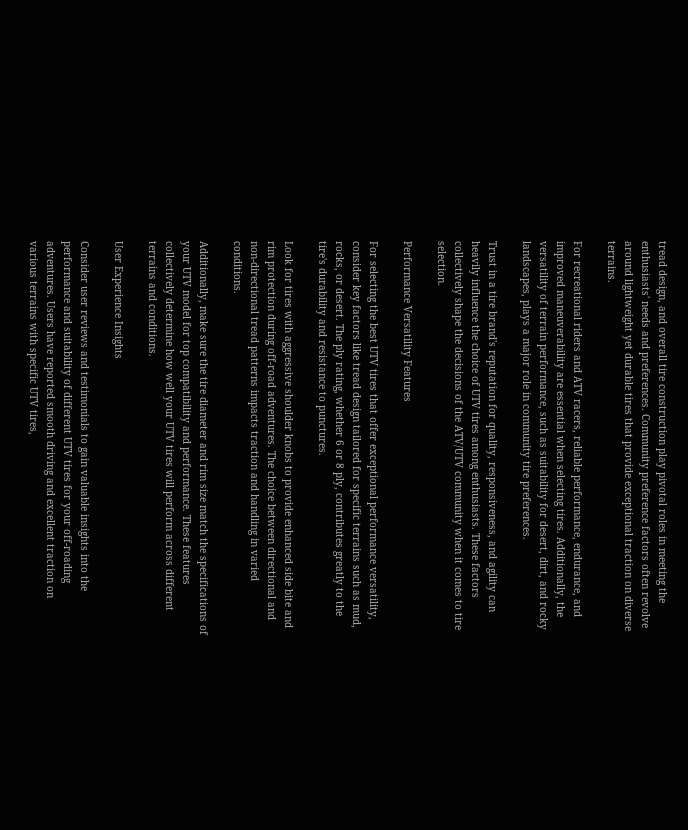tread design, and overall tire construction play pivotal roles in meeting the enthusiasts' needs and preferences. Community preference factors often revolve around lightweight yet durable tires that provide exceptional traction on diverse terrains.

For recreational riders and ATV racers, reliable performance, endurance, and improved maneuverability are essential when selecting tires. Additionally, the versatility of terrain performance, such as suitability for desert, dirt, and rocky landscapes, plays a major role in community tire preferences.

Trust in a tire brand's reputation for quality, responsiveness, and agility can heavily influence the choice of UTV tires among enthusiasts. These factors collectively shape the decisions of the ATV/UTV community when it comes to tire selection.

Performance Versatility Features

For selecting the best UTV tires that offer exceptional performance versatility, consider key factors like tread design tailored for specific terrains such as mud, rocks, or desert. The ply rating, whether 6 or 8 ply, contributes greatly to the tire's durability and resistance to punctures.

Look for tires with aggressive shoulder knobs to provide enhanced side bite and rim protection during off-road adventures. The choice between directional and non-directional tread patterns impacts traction and handling in varied conditions.

Additionally, make sure the tire diameter and rim size match the specifications of your UTV model for top compatibility and performance. These features collectively determine how well your UTV tires will perform across different terrains and conditions.

User Experience Insights

Consider user reviews and testimonials to gain valuable insights into the performance and suitability of different UTV tires for your off-roading adventures. Users have reported smooth driving and excellent traction on various terrains with specific UTV tires,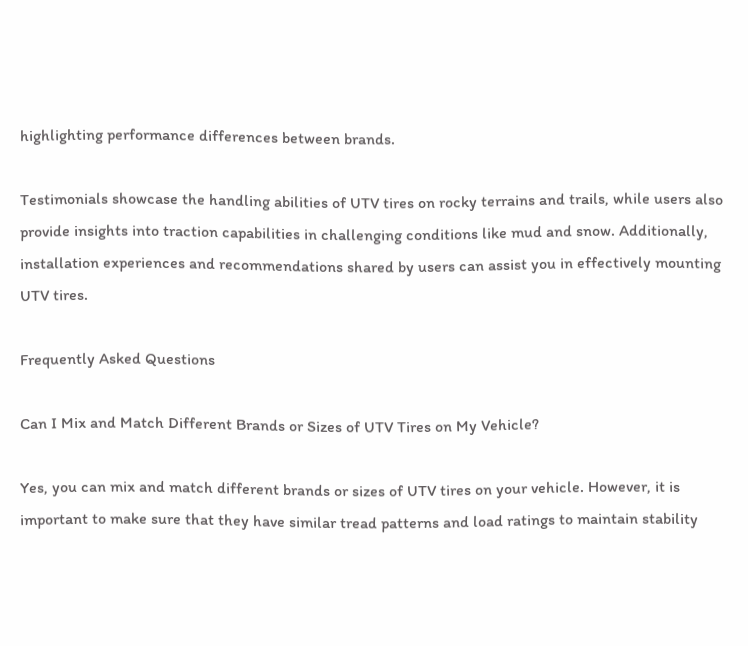highlighting performance differences between brands.

Testimonials showcase the handling abilities of UTV tires on rocky terrains and trails, while users also provide insights into traction capabilities in challenging conditions like mud and snow. Additionally, installation experiences and recommendations shared by users can assist you in effectively mounting UTV tires.

Frequently Asked Questions

Can I Mix and Match Different Brands or Sizes of UTV Tires on My Vehicle?

Yes, you can mix and match different brands or sizes of UTV tires on your vehicle. However, it is important to make sure that they have similar tread patterns and load ratings to maintain stability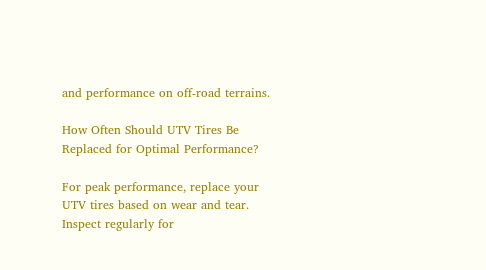and performance on off-road terrains.

How Often Should UTV Tires Be Replaced for Optimal Performance?

For peak performance, replace your UTV tires based on wear and tear. Inspect regularly for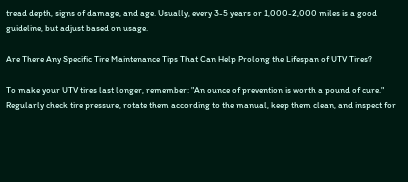tread depth, signs of damage, and age. Usually, every 3-5 years or 1,000-2,000 miles is a good guideline, but adjust based on usage.

Are There Any Specific Tire Maintenance Tips That Can Help Prolong the Lifespan of UTV Tires?

To make your UTV tires last longer, remember: "An ounce of prevention is worth a pound of cure." Regularly check tire pressure, rotate them according to the manual, keep them clean, and inspect for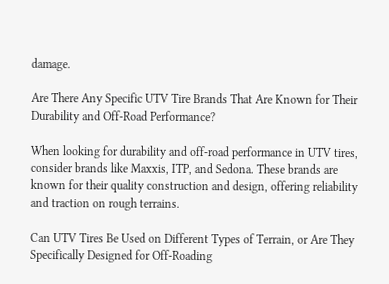damage.

Are There Any Specific UTV Tire Brands That Are Known for Their Durability and Off-Road Performance?

When looking for durability and off-road performance in UTV tires, consider brands like Maxxis, ITP, and Sedona. These brands are known for their quality construction and design, offering reliability and traction on rough terrains.

Can UTV Tires Be Used on Different Types of Terrain, or Are They Specifically Designed for Off-Roading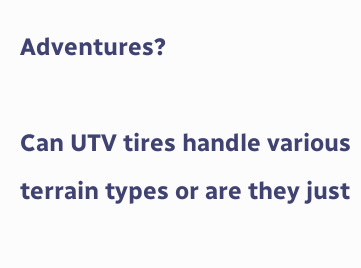Adventures?

Can UTV tires handle various terrain types or are they just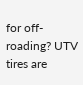for off-roading? UTV tires are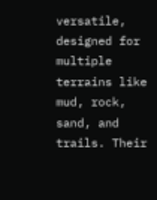versatile, designed for multiple terrains like mud, rock, sand, and trails. Their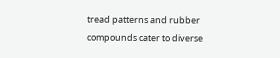tread patterns and rubber compounds cater to diverse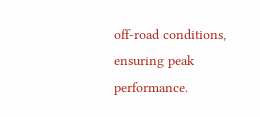off-road conditions, ensuring peak performance.